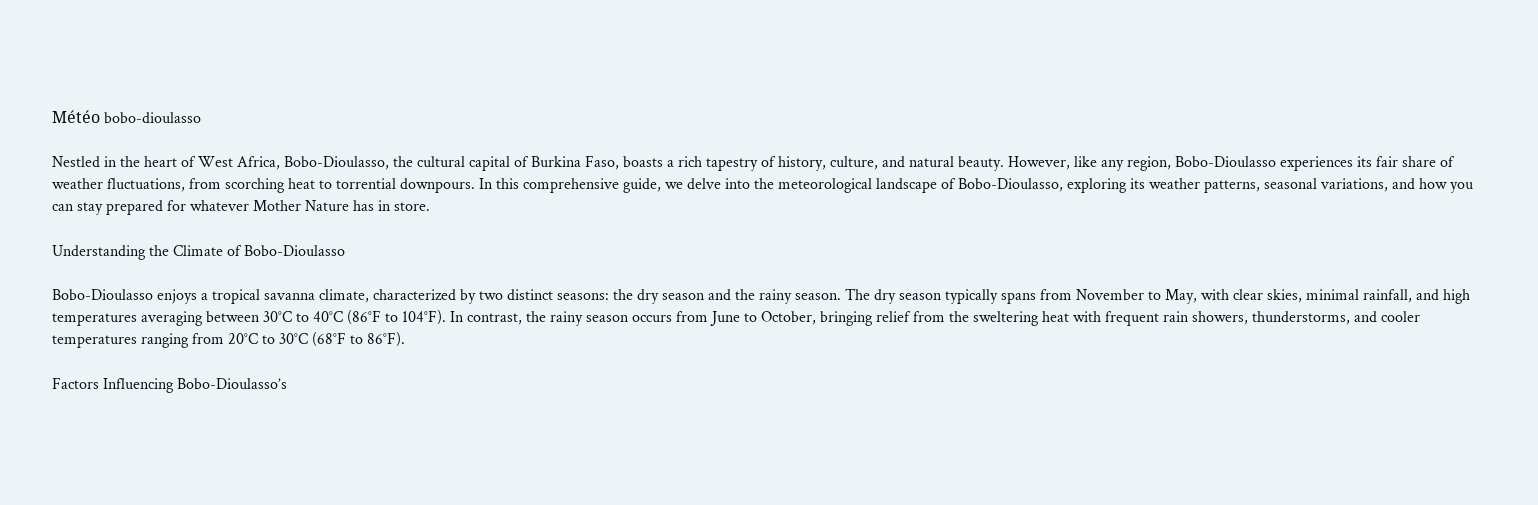Météo bobo-dioulasso

Nestled in the heart of West Africa, Bobo-Dioulasso, the cultural capital of Burkina Faso, boasts a rich tapestry of history, culture, and natural beauty. However, like any region, Bobo-Dioulasso experiences its fair share of weather fluctuations, from scorching heat to torrential downpours. In this comprehensive guide, we delve into the meteorological landscape of Bobo-Dioulasso, exploring its weather patterns, seasonal variations, and how you can stay prepared for whatever Mother Nature has in store.

Understanding the Climate of Bobo-Dioulasso

Bobo-Dioulasso enjoys a tropical savanna climate, characterized by two distinct seasons: the dry season and the rainy season. The dry season typically spans from November to May, with clear skies, minimal rainfall, and high temperatures averaging between 30°C to 40°C (86°F to 104°F). In contrast, the rainy season occurs from June to October, bringing relief from the sweltering heat with frequent rain showers, thunderstorms, and cooler temperatures ranging from 20°C to 30°C (68°F to 86°F).

Factors Influencing Bobo-Dioulasso’s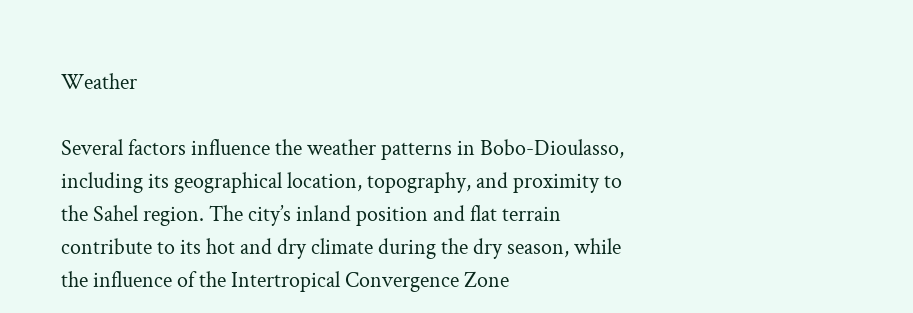Weather

Several factors influence the weather patterns in Bobo-Dioulasso, including its geographical location, topography, and proximity to the Sahel region. The city’s inland position and flat terrain contribute to its hot and dry climate during the dry season, while the influence of the Intertropical Convergence Zone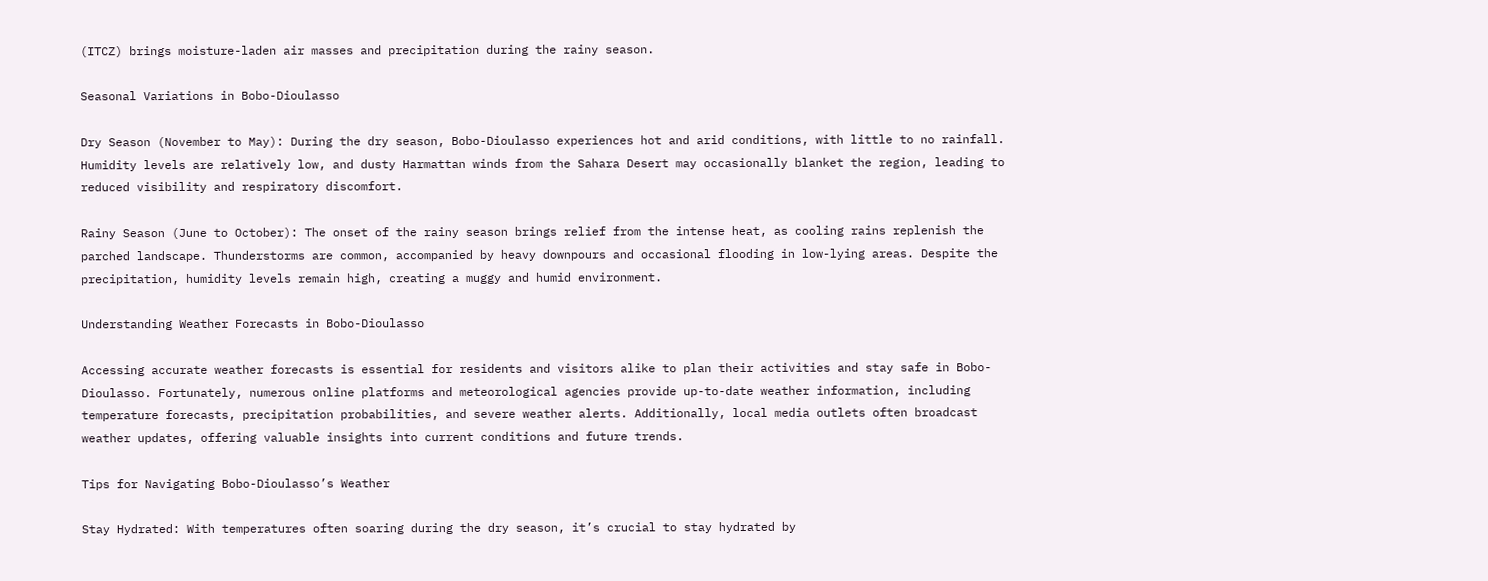(ITCZ) brings moisture-laden air masses and precipitation during the rainy season.

Seasonal Variations in Bobo-Dioulasso

Dry Season (November to May): During the dry season, Bobo-Dioulasso experiences hot and arid conditions, with little to no rainfall. Humidity levels are relatively low, and dusty Harmattan winds from the Sahara Desert may occasionally blanket the region, leading to reduced visibility and respiratory discomfort.

Rainy Season (June to October): The onset of the rainy season brings relief from the intense heat, as cooling rains replenish the parched landscape. Thunderstorms are common, accompanied by heavy downpours and occasional flooding in low-lying areas. Despite the precipitation, humidity levels remain high, creating a muggy and humid environment.

Understanding Weather Forecasts in Bobo-Dioulasso

Accessing accurate weather forecasts is essential for residents and visitors alike to plan their activities and stay safe in Bobo-Dioulasso. Fortunately, numerous online platforms and meteorological agencies provide up-to-date weather information, including temperature forecasts, precipitation probabilities, and severe weather alerts. Additionally, local media outlets often broadcast weather updates, offering valuable insights into current conditions and future trends.

Tips for Navigating Bobo-Dioulasso’s Weather

Stay Hydrated: With temperatures often soaring during the dry season, it’s crucial to stay hydrated by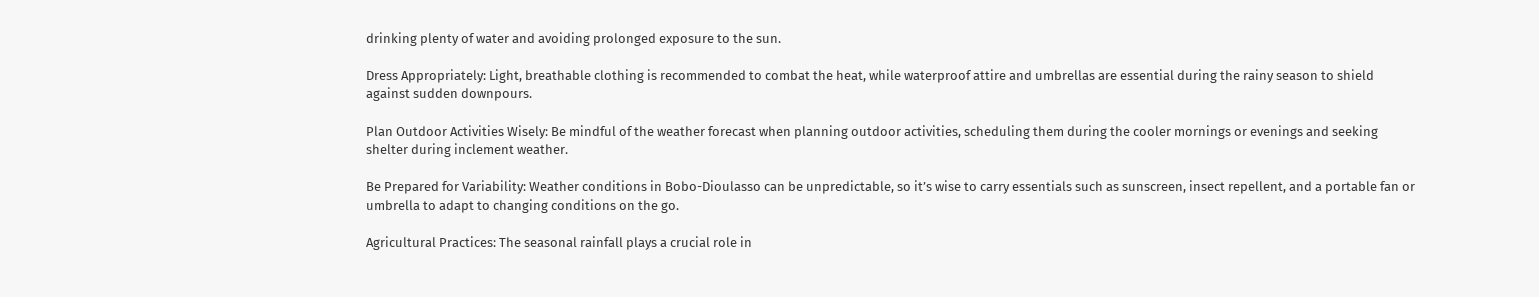drinking plenty of water and avoiding prolonged exposure to the sun.

Dress Appropriately: Light, breathable clothing is recommended to combat the heat, while waterproof attire and umbrellas are essential during the rainy season to shield against sudden downpours.

Plan Outdoor Activities Wisely: Be mindful of the weather forecast when planning outdoor activities, scheduling them during the cooler mornings or evenings and seeking shelter during inclement weather.

Be Prepared for Variability: Weather conditions in Bobo-Dioulasso can be unpredictable, so it’s wise to carry essentials such as sunscreen, insect repellent, and a portable fan or umbrella to adapt to changing conditions on the go.

Agricultural Practices: The seasonal rainfall plays a crucial role in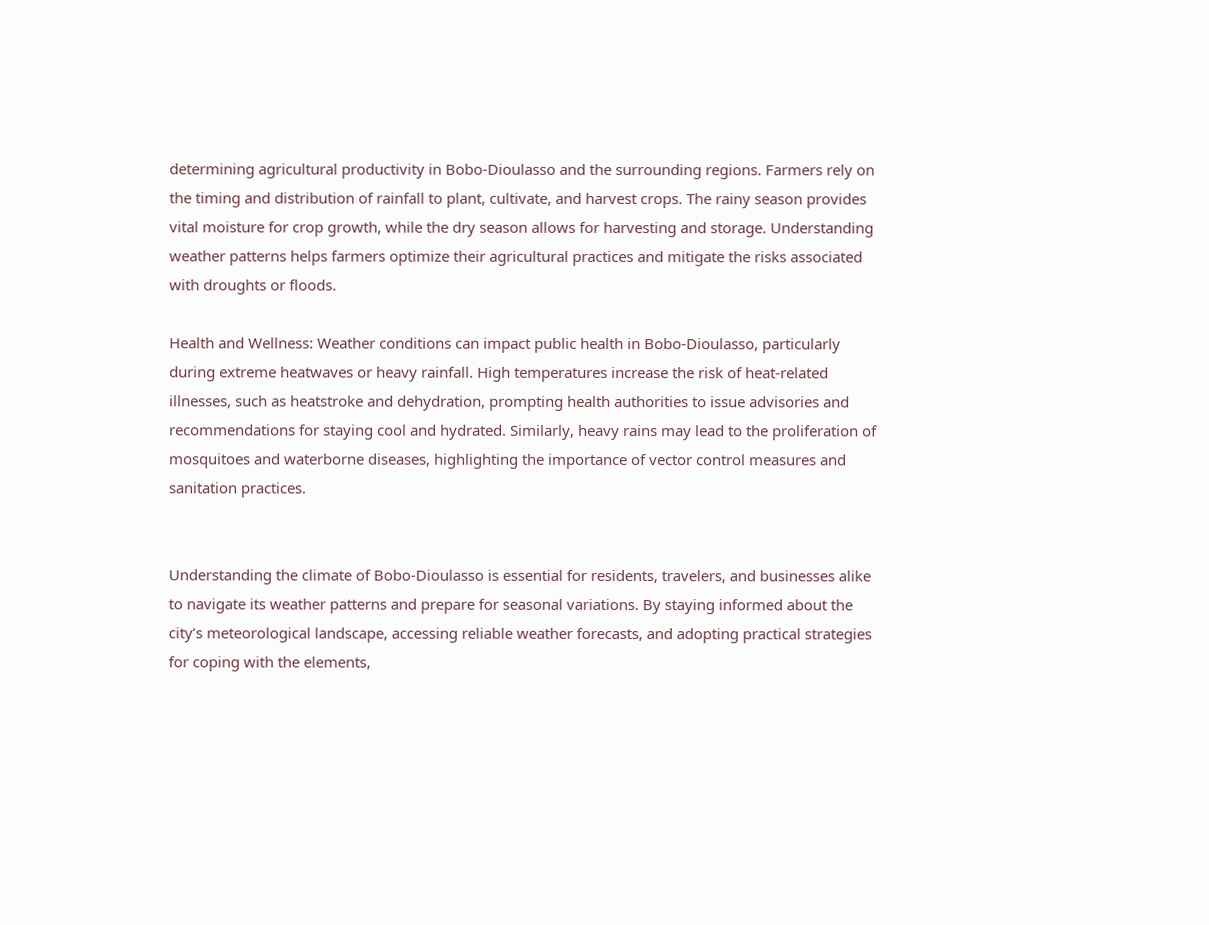determining agricultural productivity in Bobo-Dioulasso and the surrounding regions. Farmers rely on the timing and distribution of rainfall to plant, cultivate, and harvest crops. The rainy season provides vital moisture for crop growth, while the dry season allows for harvesting and storage. Understanding weather patterns helps farmers optimize their agricultural practices and mitigate the risks associated with droughts or floods.

Health and Wellness: Weather conditions can impact public health in Bobo-Dioulasso, particularly during extreme heatwaves or heavy rainfall. High temperatures increase the risk of heat-related illnesses, such as heatstroke and dehydration, prompting health authorities to issue advisories and recommendations for staying cool and hydrated. Similarly, heavy rains may lead to the proliferation of mosquitoes and waterborne diseases, highlighting the importance of vector control measures and sanitation practices.


Understanding the climate of Bobo-Dioulasso is essential for residents, travelers, and businesses alike to navigate its weather patterns and prepare for seasonal variations. By staying informed about the city’s meteorological landscape, accessing reliable weather forecasts, and adopting practical strategies for coping with the elements,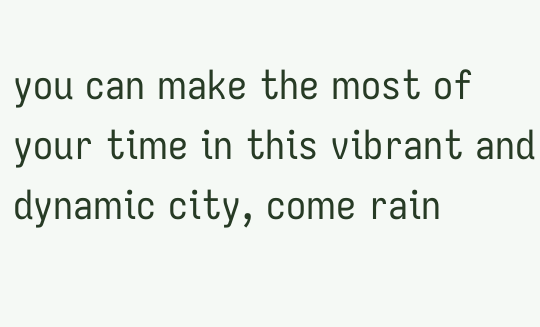you can make the most of your time in this vibrant and dynamic city, come rain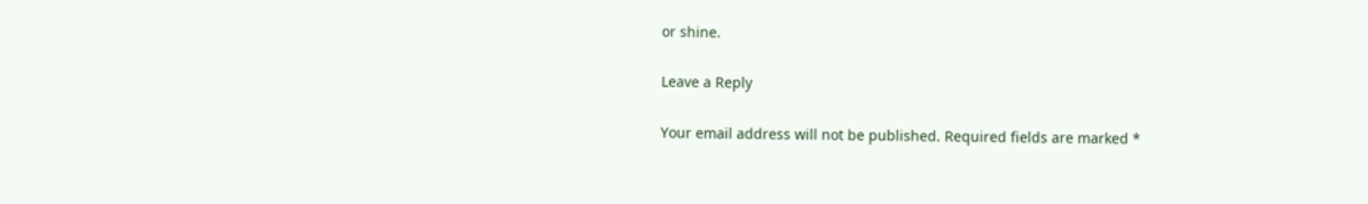or shine.

Leave a Reply

Your email address will not be published. Required fields are marked *